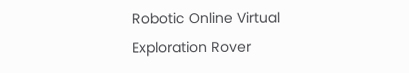Robotic Online Virtual Exploration Rover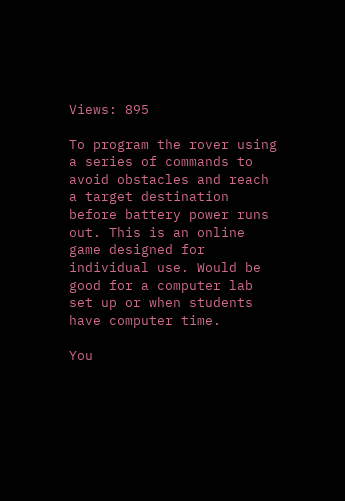Views: 895

To program the rover using a series of commands to avoid obstacles and reach a target destination before battery power runs out. This is an online game designed for individual use. Would be good for a computer lab set up or when students have computer time.

You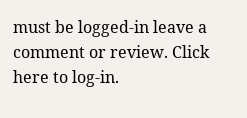must be logged-in leave a comment or review. Click here to log-in.